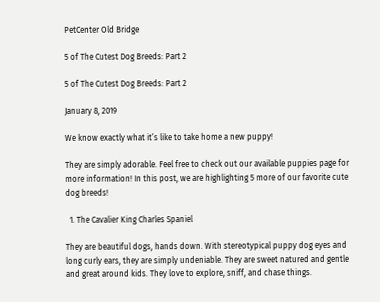PetCenter Old Bridge

5 of The Cutest Dog Breeds: Part 2

5 of The Cutest Dog Breeds: Part 2

January 8, 2019

We know exactly what it’s like to take home a new puppy!

They are simply adorable. Feel free to check out our available puppies page for more information! In this post, we are highlighting 5 more of our favorite cute dog breeds!

  1. The Cavalier King Charles Spaniel

They are beautiful dogs, hands down. With stereotypical puppy dog eyes and long curly ears, they are simply undeniable. They are sweet natured and gentle and great around kids. They love to explore, sniff, and chase things.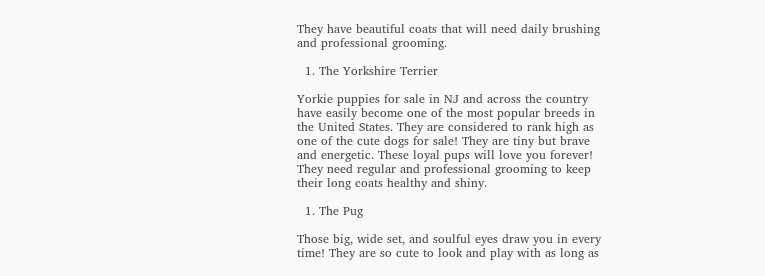They have beautiful coats that will need daily brushing and professional grooming.

  1. The Yorkshire Terrier

Yorkie puppies for sale in NJ and across the country have easily become one of the most popular breeds in the United States. They are considered to rank high as one of the cute dogs for sale! They are tiny but brave and energetic. These loyal pups will love you forever! They need regular and professional grooming to keep their long coats healthy and shiny.

  1. The Pug

Those big, wide set, and soulful eyes draw you in every time! They are so cute to look and play with as long as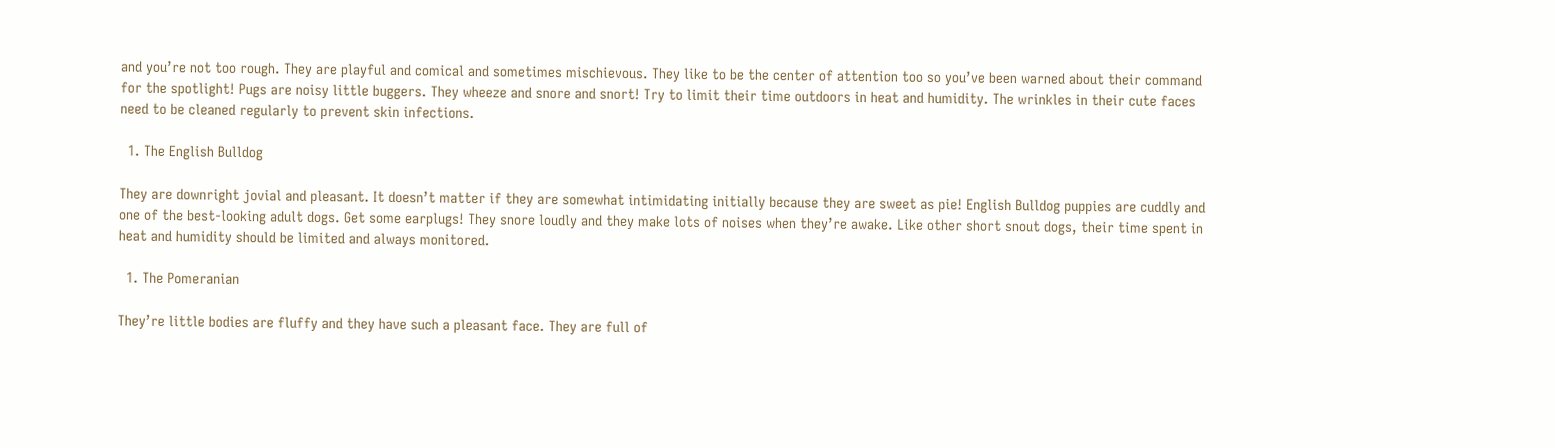and you’re not too rough. They are playful and comical and sometimes mischievous. They like to be the center of attention too so you’ve been warned about their command for the spotlight! Pugs are noisy little buggers. They wheeze and snore and snort! Try to limit their time outdoors in heat and humidity. The wrinkles in their cute faces need to be cleaned regularly to prevent skin infections.

  1. The English Bulldog

They are downright jovial and pleasant. It doesn’t matter if they are somewhat intimidating initially because they are sweet as pie! English Bulldog puppies are cuddly and one of the best-looking adult dogs. Get some earplugs! They snore loudly and they make lots of noises when they’re awake. Like other short snout dogs, their time spent in heat and humidity should be limited and always monitored.

  1. The Pomeranian

They’re little bodies are fluffy and they have such a pleasant face. They are full of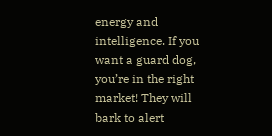energy and intelligence. If you want a guard dog, you’re in the right market! They will bark to alert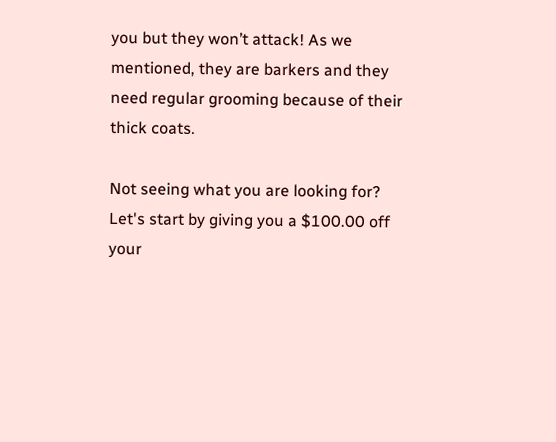you but they won’t attack! As we mentioned, they are barkers and they need regular grooming because of their thick coats.

Not seeing what you are looking for? Let's start by giving you a $100.00 off your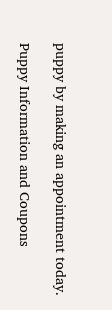puppy by making an appointment today.

Puppy Information and Coupons